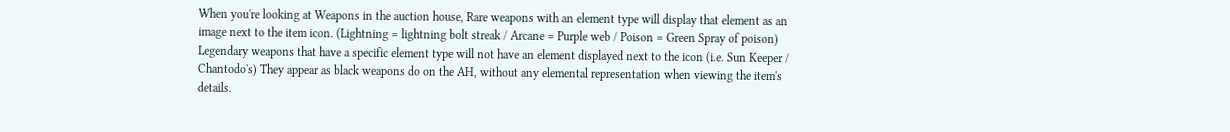When you're looking at Weapons in the auction house, Rare weapons with an element type will display that element as an image next to the item icon. (Lightning = lightning bolt streak / Arcane = Purple web / Poison = Green Spray of poison) Legendary weapons that have a specific element type will not have an element displayed next to the icon (i.e. Sun Keeper / Chantodo's) They appear as black weapons do on the AH, without any elemental representation when viewing the item's details.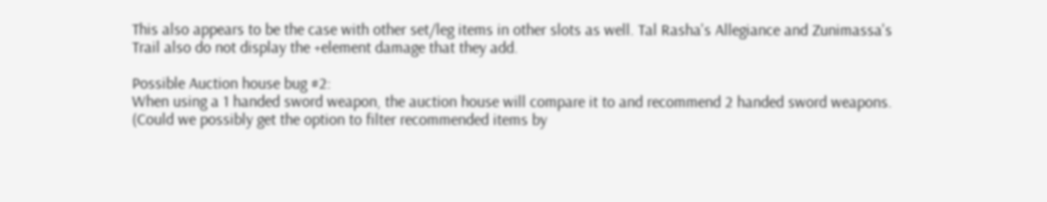This also appears to be the case with other set/leg items in other slots as well. Tal Rasha's Allegiance and Zunimassa's Trail also do not display the +element damage that they add.

Possible Auction house bug #2:
When using a 1 handed sword weapon, the auction house will compare it to and recommend 2 handed sword weapons. (Could we possibly get the option to filter recommended items by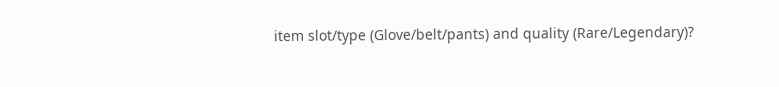item slot/type (Glove/belt/pants) and quality (Rare/Legendary)?